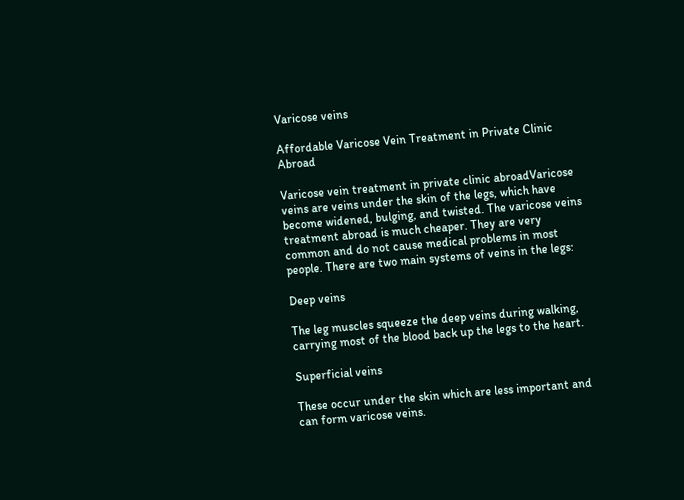Varicose veins

Affordable Varicose Vein Treatment in Private Clinic Abroad

Varicose vein treatment in private clinic abroadVaricose veins are veins under the skin of the legs, which have become widened, bulging, and twisted. The varicose veins treatment abroad is much cheaper. They are very common and do not cause medical problems in most people. There are two main systems of veins in the legs:

Deep veins

The leg muscles squeeze the deep veins during walking, carrying most of the blood back up the legs to the heart.

Superficial veins

These occur under the skin which are less important and can form varicose veins.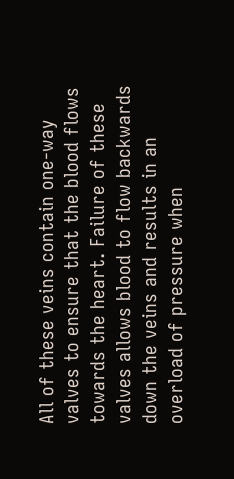All of these veins contain one-way valves to ensure that the blood flows towards the heart. Failure of these valves allows blood to flow backwards down the veins and results in an overload of pressure when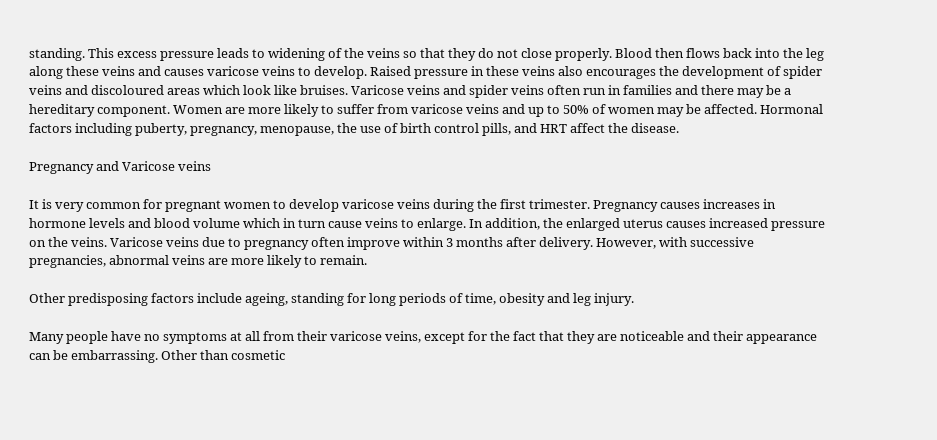standing. This excess pressure leads to widening of the veins so that they do not close properly. Blood then flows back into the leg along these veins and causes varicose veins to develop. Raised pressure in these veins also encourages the development of spider veins and discoloured areas which look like bruises. Varicose veins and spider veins often run in families and there may be a hereditary component. Women are more likely to suffer from varicose veins and up to 50% of women may be affected. Hormonal factors including puberty, pregnancy, menopause, the use of birth control pills, and HRT affect the disease.

Pregnancy and Varicose veins

It is very common for pregnant women to develop varicose veins during the first trimester. Pregnancy causes increases in hormone levels and blood volume which in turn cause veins to enlarge. In addition, the enlarged uterus causes increased pressure on the veins. Varicose veins due to pregnancy often improve within 3 months after delivery. However, with successive pregnancies, abnormal veins are more likely to remain.

Other predisposing factors include ageing, standing for long periods of time, obesity and leg injury.

Many people have no symptoms at all from their varicose veins, except for the fact that they are noticeable and their appearance can be embarrassing. Other than cosmetic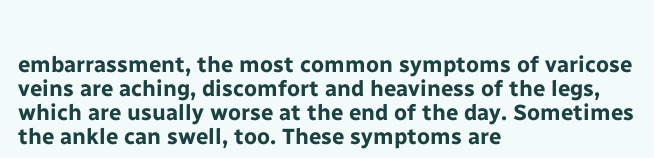embarrassment, the most common symptoms of varicose veins are aching, discomfort and heaviness of the legs, which are usually worse at the end of the day. Sometimes the ankle can swell, too. These symptoms are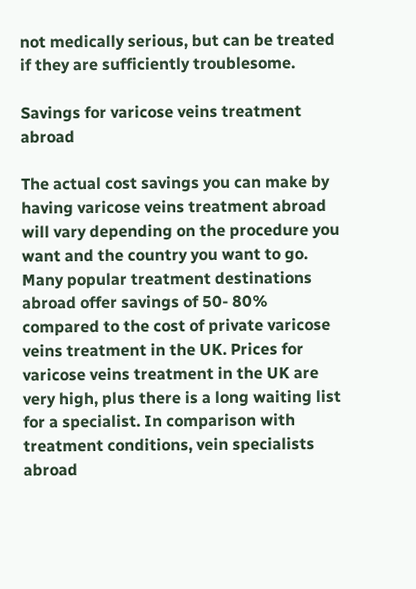not medically serious, but can be treated if they are sufficiently troublesome.

Savings for varicose veins treatment abroad

The actual cost savings you can make by having varicose veins treatment abroad will vary depending on the procedure you want and the country you want to go. Many popular treatment destinations abroad offer savings of 50- 80% compared to the cost of private varicose veins treatment in the UK. Prices for varicose veins treatment in the UK are very high, plus there is a long waiting list for a specialist. In comparison with treatment conditions, vein specialists abroad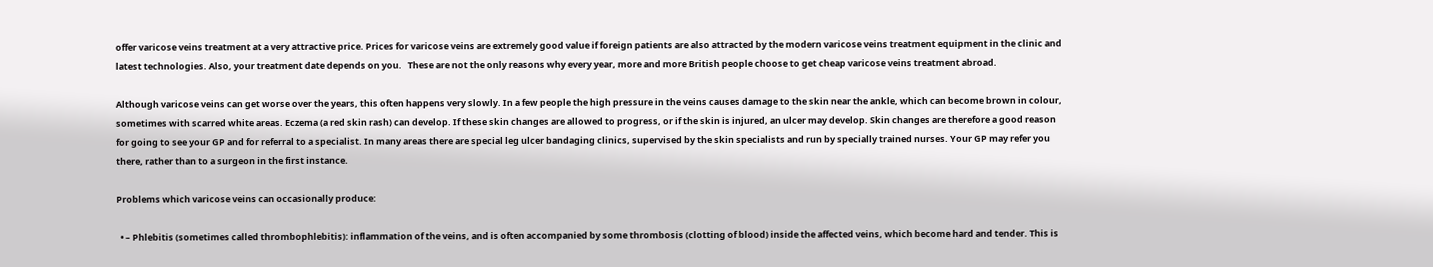offer varicose veins treatment at a very attractive price. Prices for varicose veins are extremely good value if foreign patients are also attracted by the modern varicose veins treatment equipment in the clinic and latest technologies. Also, your treatment date depends on you.   These are not the only reasons why every year, more and more British people choose to get cheap varicose veins treatment abroad.

Although varicose veins can get worse over the years, this often happens very slowly. In a few people the high pressure in the veins causes damage to the skin near the ankle, which can become brown in colour, sometimes with scarred white areas. Eczema (a red skin rash) can develop. If these skin changes are allowed to progress, or if the skin is injured, an ulcer may develop. Skin changes are therefore a good reason for going to see your GP and for referral to a specialist. In many areas there are special leg ulcer bandaging clinics, supervised by the skin specialists and run by specially trained nurses. Your GP may refer you there, rather than to a surgeon in the first instance.

Problems which varicose veins can occasionally produce:

  • – Phlebitis (sometimes called thrombophlebitis): inflammation of the veins, and is often accompanied by some thrombosis (clotting of blood) inside the affected veins, which become hard and tender. This is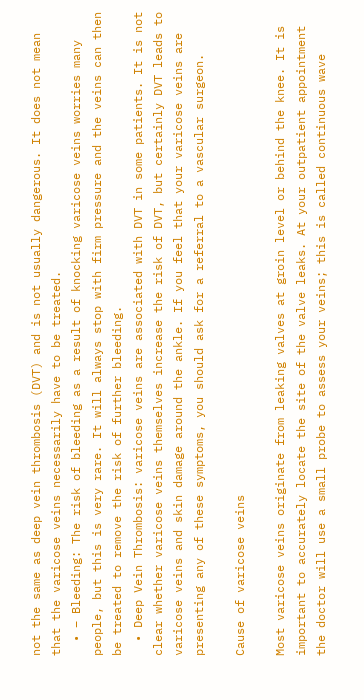not the same as deep vein thrombosis (DVT) and is not usually dangerous. It does not mean that the varicose veins necessarily have to be treated.
  • – Bleeding: The risk of bleeding as a result of knocking varicose veins worries many people, but this is very rare. It will always stop with firm pressure and the veins can then be treated to remove the risk of further bleeding.
  • Deep Vein Thrombosis: varicose veins are associated with DVT in some patients. It is not clear whether varicose veins themselves increase the risk of DVT, but certainly DVT leads to varicose veins and skin damage around the ankle. If you feel that your varicose veins are presenting any of these symptoms, you should ask for a referral to a vascular surgeon.

Cause of varicose veins

Most varicose veins originate from leaking valves at groin level or behind the knee. It is important to accurately locate the site of the valve leaks. At your outpatient appointment the doctor will use a small probe to assess your veins; this is called continuous wave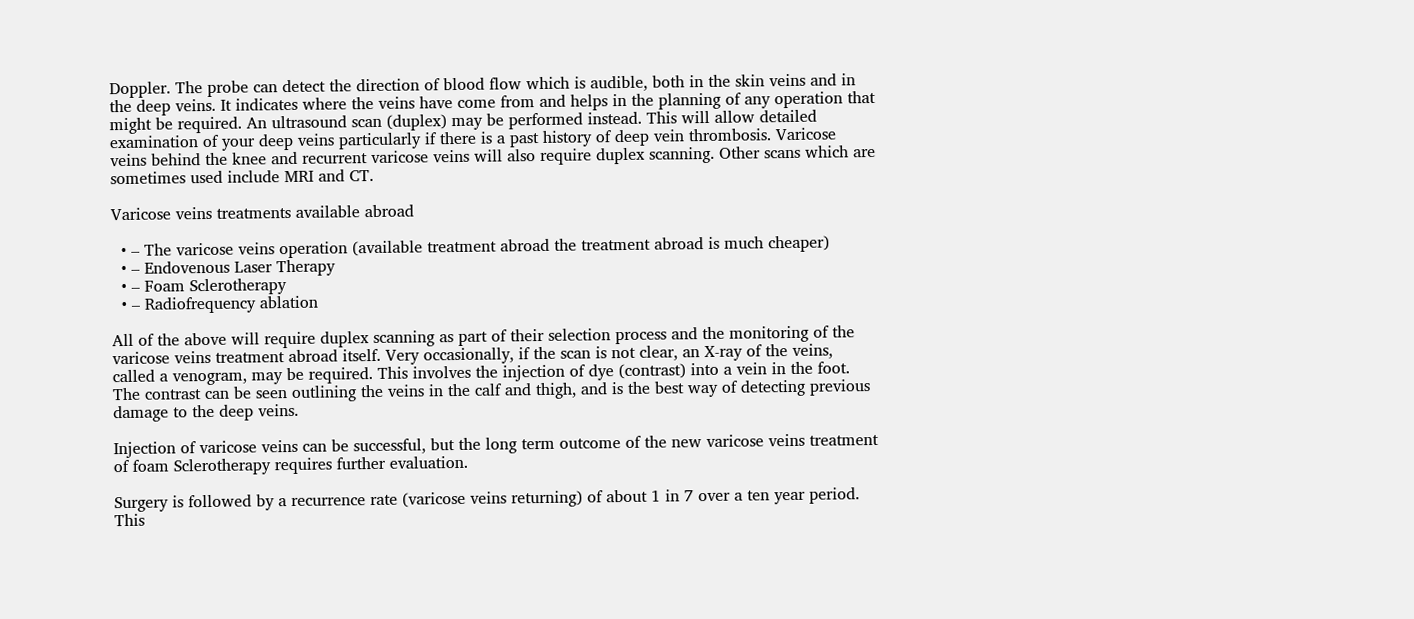Doppler. The probe can detect the direction of blood flow which is audible, both in the skin veins and in the deep veins. It indicates where the veins have come from and helps in the planning of any operation that might be required. An ultrasound scan (duplex) may be performed instead. This will allow detailed examination of your deep veins particularly if there is a past history of deep vein thrombosis. Varicose veins behind the knee and recurrent varicose veins will also require duplex scanning. Other scans which are sometimes used include MRI and CT.

Varicose veins treatments available abroad

  • – The varicose veins operation (available treatment abroad the treatment abroad is much cheaper)
  • – Endovenous Laser Therapy
  • – Foam Sclerotherapy
  • – Radiofrequency ablation

All of the above will require duplex scanning as part of their selection process and the monitoring of the varicose veins treatment abroad itself. Very occasionally, if the scan is not clear, an X-ray of the veins, called a venogram, may be required. This involves the injection of dye (contrast) into a vein in the foot. The contrast can be seen outlining the veins in the calf and thigh, and is the best way of detecting previous damage to the deep veins.

Injection of varicose veins can be successful, but the long term outcome of the new varicose veins treatment of foam Sclerotherapy requires further evaluation.

Surgery is followed by a recurrence rate (varicose veins returning) of about 1 in 7 over a ten year period. This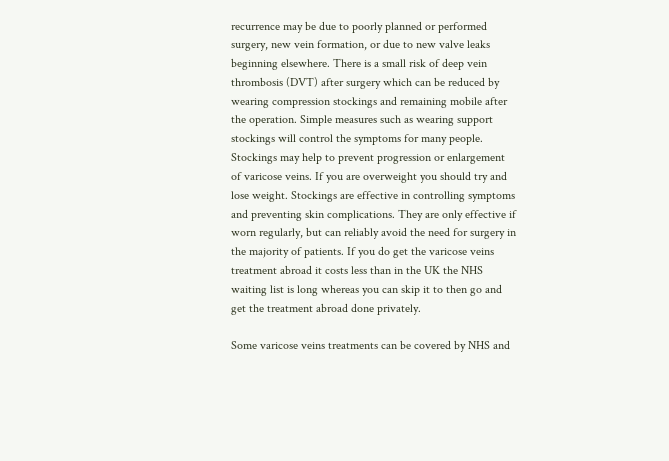recurrence may be due to poorly planned or performed surgery, new vein formation, or due to new valve leaks beginning elsewhere. There is a small risk of deep vein thrombosis (DVT) after surgery which can be reduced by wearing compression stockings and remaining mobile after the operation. Simple measures such as wearing support stockings will control the symptoms for many people. Stockings may help to prevent progression or enlargement of varicose veins. If you are overweight you should try and lose weight. Stockings are effective in controlling symptoms and preventing skin complications. They are only effective if worn regularly, but can reliably avoid the need for surgery in the majority of patients. If you do get the varicose veins treatment abroad it costs less than in the UK the NHS waiting list is long whereas you can skip it to then go and get the treatment abroad done privately.

Some varicose veins treatments can be covered by NHS and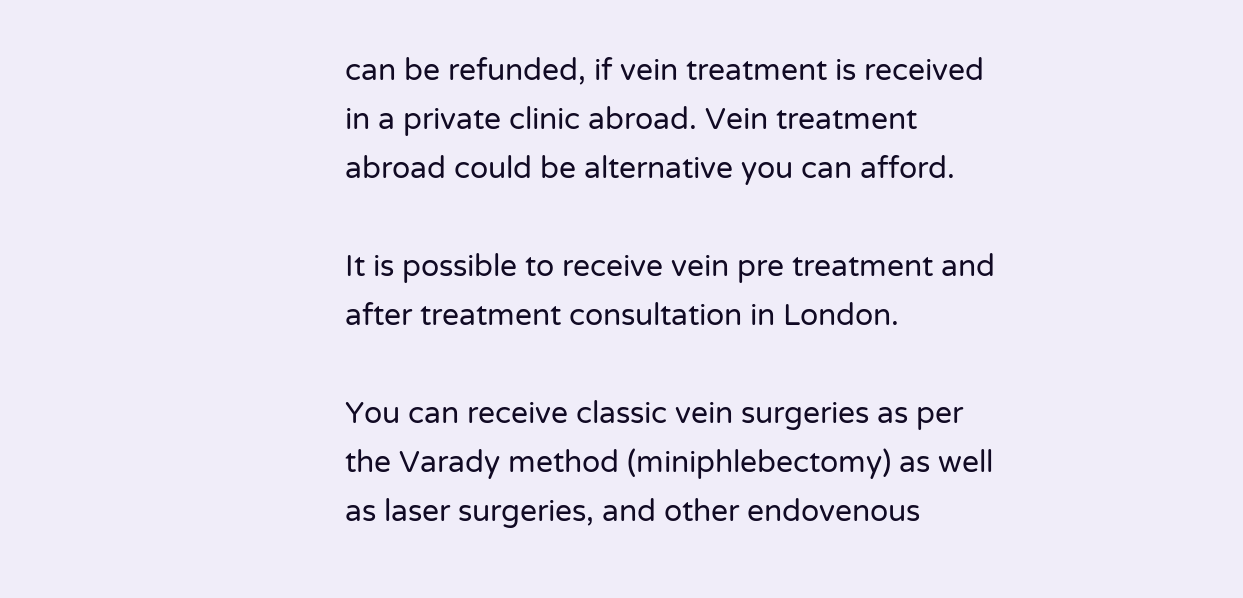can be refunded, if vein treatment is received in a private clinic abroad. Vein treatment abroad could be alternative you can afford.

It is possible to receive vein pre treatment and after treatment consultation in London.

You can receive classic vein surgeries as per the Varady method (miniphlebectomy) as well as laser surgeries, and other endovenous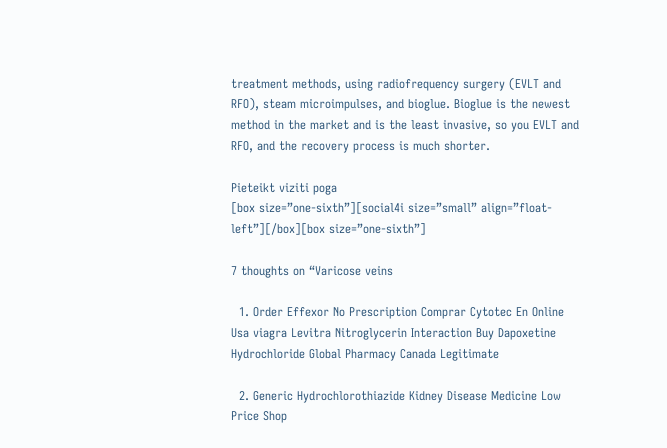treatment methods, using radiofrequency surgery (EVLT and RFO), steam microimpulses, and bioglue. Bioglue is the newest method in the market and is the least invasive, so you EVLT and RFO, and the recovery process is much shorter.

Pieteikt viziti poga
[box size=”one-sixth”][social4i size=”small” align=”float-left”][/box][box size=”one-sixth”]

7 thoughts on “Varicose veins

  1. Order Effexor No Prescription Comprar Cytotec En Online Usa viagra Levitra Nitroglycerin Interaction Buy Dapoxetine Hydrochloride Global Pharmacy Canada Legitimate

  2. Generic Hydrochlorothiazide Kidney Disease Medicine Low Price Shop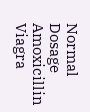Normal Dosage Amoxicillin Viagra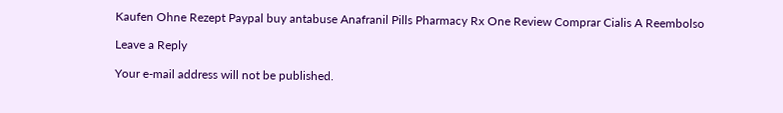Kaufen Ohne Rezept Paypal buy antabuse Anafranil Pills Pharmacy Rx One Review Comprar Cialis A Reembolso

Leave a Reply

Your e-mail address will not be published.